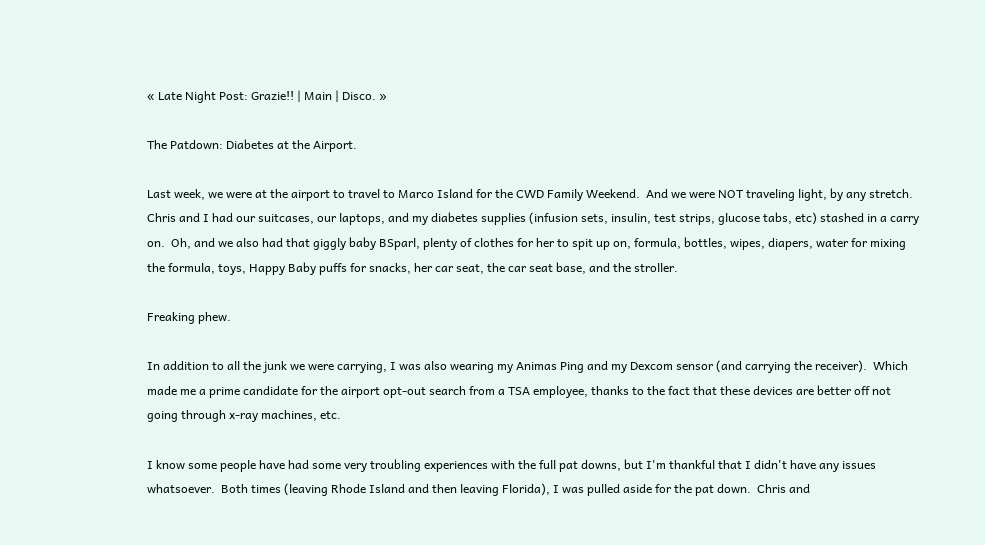« Late Night Post: Grazie!! | Main | Disco. »

The Patdown: Diabetes at the Airport.

Last week, we were at the airport to travel to Marco Island for the CWD Family Weekend.  And we were NOT traveling light, by any stretch.  Chris and I had our suitcases, our laptops, and my diabetes supplies (infusion sets, insulin, test strips, glucose tabs, etc) stashed in a carry on.  Oh, and we also had that giggly baby BSparl, plenty of clothes for her to spit up on, formula, bottles, wipes, diapers, water for mixing the formula, toys, Happy Baby puffs for snacks, her car seat, the car seat base, and the stroller.

Freaking phew.

In addition to all the junk we were carrying, I was also wearing my Animas Ping and my Dexcom sensor (and carrying the receiver).  Which made me a prime candidate for the airport opt-out search from a TSA employee, thanks to the fact that these devices are better off not going through x-ray machines, etc.

I know some people have had some very troubling experiences with the full pat downs, but I'm thankful that I didn't have any issues whatsoever.  Both times (leaving Rhode Island and then leaving Florida), I was pulled aside for the pat down.  Chris and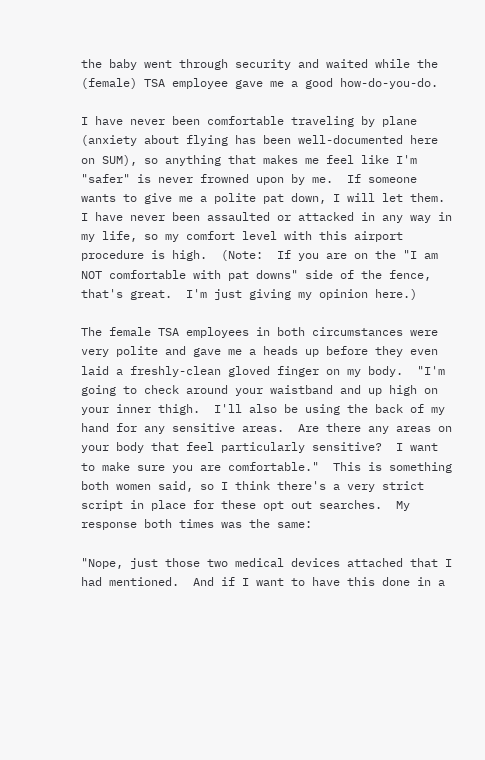the baby went through security and waited while the (female) TSA employee gave me a good how-do-you-do.

I have never been comfortable traveling by plane (anxiety about flying has been well-documented here on SUM), so anything that makes me feel like I'm "safer" is never frowned upon by me.  If someone wants to give me a polite pat down, I will let them.  I have never been assaulted or attacked in any way in my life, so my comfort level with this airport procedure is high.  (Note:  If you are on the "I am NOT comfortable with pat downs" side of the fence, that's great.  I'm just giving my opinion here.)

The female TSA employees in both circumstances were very polite and gave me a heads up before they even laid a freshly-clean gloved finger on my body.  "I'm going to check around your waistband and up high on your inner thigh.  I'll also be using the back of my hand for any sensitive areas.  Are there any areas on your body that feel particularly sensitive?  I want to make sure you are comfortable."  This is something both women said, so I think there's a very strict script in place for these opt out searches.  My response both times was the same:

"Nope, just those two medical devices attached that I had mentioned.  And if I want to have this done in a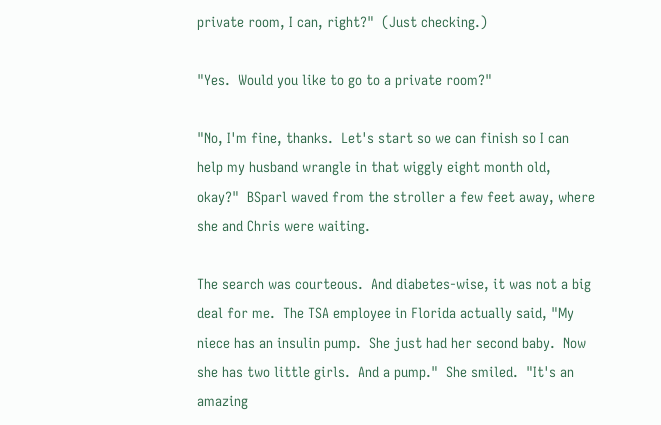private room, I can, right?"  (Just checking.)

"Yes.  Would you like to go to a private room?"

"No, I'm fine, thanks.  Let's start so we can finish so I can help my husband wrangle in that wiggly eight month old, okay?"  BSparl waved from the stroller a few feet away, where she and Chris were waiting.

The search was courteous.  And diabetes-wise, it was not a big deal for me.  The TSA employee in Florida actually said, "My niece has an insulin pump.  She just had her second baby.  Now she has two little girls.  And a pump."  She smiled.  "It's an amazing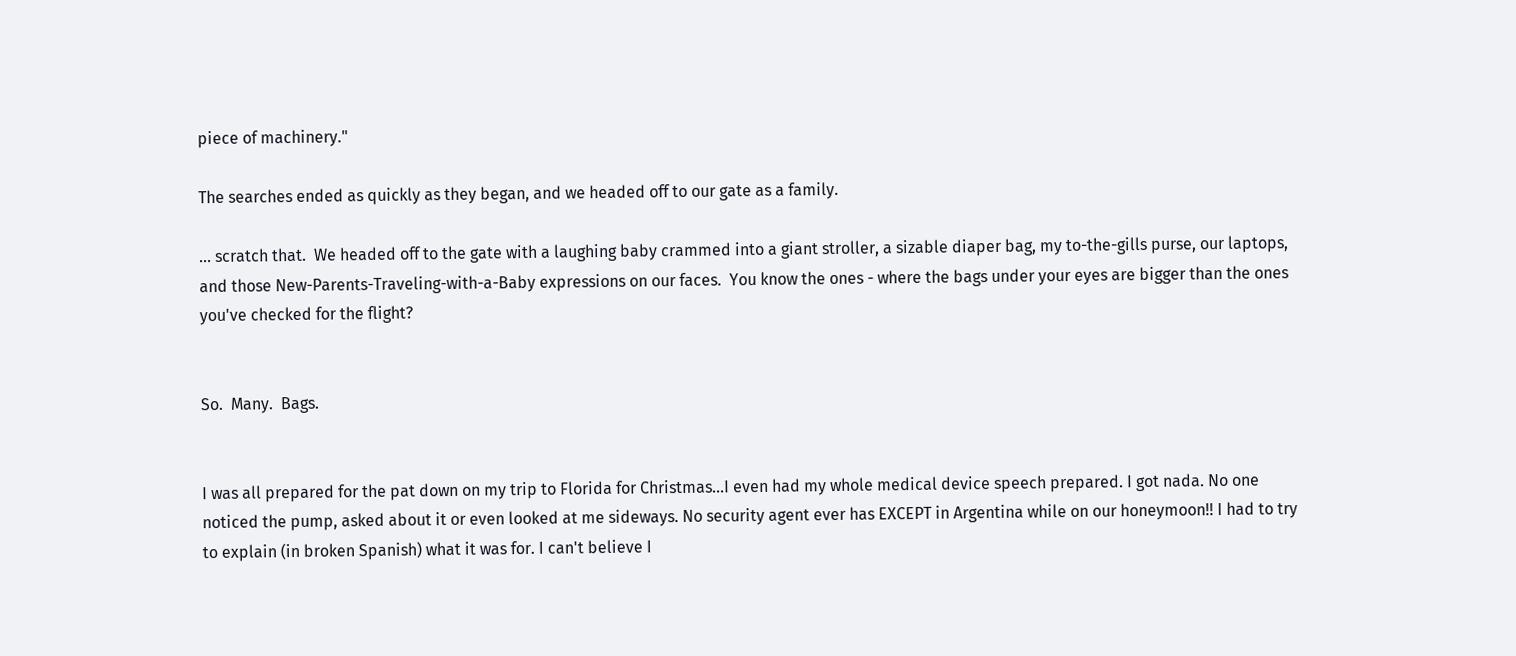piece of machinery."

The searches ended as quickly as they began, and we headed off to our gate as a family.

... scratch that.  We headed off to the gate with a laughing baby crammed into a giant stroller, a sizable diaper bag, my to-the-gills purse, our laptops, and those New-Parents-Traveling-with-a-Baby expressions on our faces.  You know the ones - where the bags under your eyes are bigger than the ones you've checked for the flight?


So.  Many.  Bags.


I was all prepared for the pat down on my trip to Florida for Christmas...I even had my whole medical device speech prepared. I got nada. No one noticed the pump, asked about it or even looked at me sideways. No security agent ever has EXCEPT in Argentina while on our honeymoon!! I had to try to explain (in broken Spanish) what it was for. I can't believe I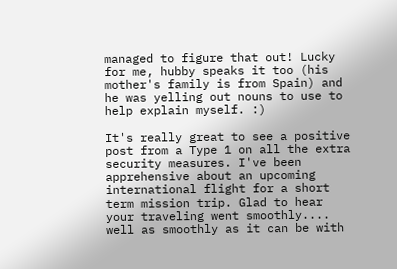managed to figure that out! Lucky for me, hubby speaks it too (his mother's family is from Spain) and he was yelling out nouns to use to help explain myself. :)

It's really great to see a positive post from a Type 1 on all the extra security measures. I've been apprehensive about an upcoming international flight for a short term mission trip. Glad to hear your traveling went smoothly.... well as smoothly as it can be with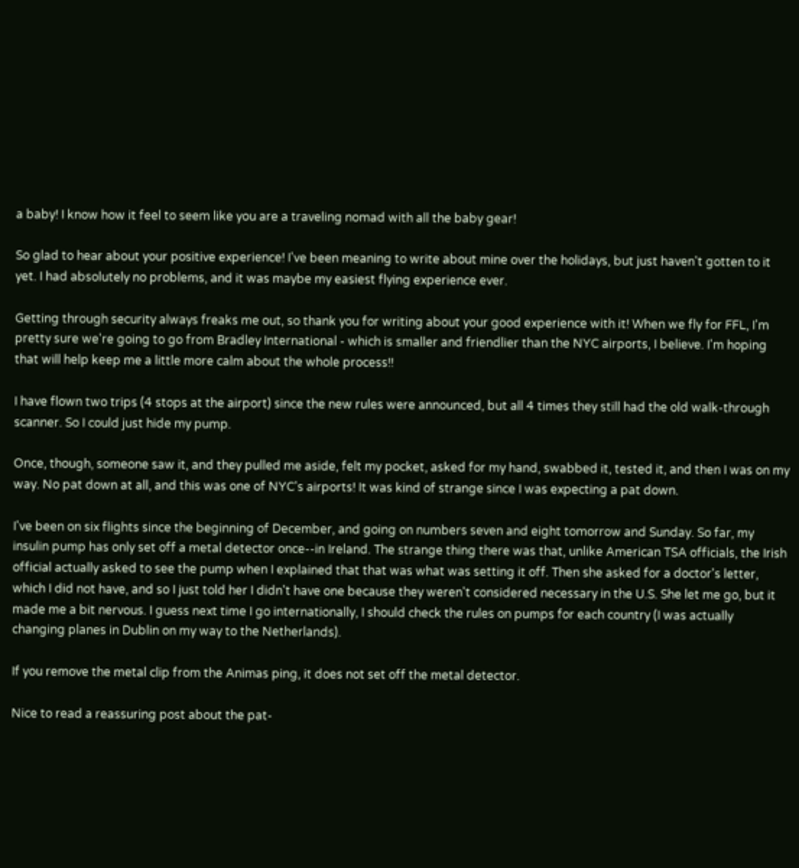a baby! I know how it feel to seem like you are a traveling nomad with all the baby gear!

So glad to hear about your positive experience! I've been meaning to write about mine over the holidays, but just haven't gotten to it yet. I had absolutely no problems, and it was maybe my easiest flying experience ever.

Getting through security always freaks me out, so thank you for writing about your good experience with it! When we fly for FFL, I'm pretty sure we're going to go from Bradley International - which is smaller and friendlier than the NYC airports, I believe. I'm hoping that will help keep me a little more calm about the whole process!!

I have flown two trips (4 stops at the airport) since the new rules were announced, but all 4 times they still had the old walk-through scanner. So I could just hide my pump.

Once, though, someone saw it, and they pulled me aside, felt my pocket, asked for my hand, swabbed it, tested it, and then I was on my way. No pat down at all, and this was one of NYC's airports! It was kind of strange since I was expecting a pat down.

I've been on six flights since the beginning of December, and going on numbers seven and eight tomorrow and Sunday. So far, my insulin pump has only set off a metal detector once--in Ireland. The strange thing there was that, unlike American TSA officials, the Irish official actually asked to see the pump when I explained that that was what was setting it off. Then she asked for a doctor's letter, which I did not have, and so I just told her I didn't have one because they weren't considered necessary in the U.S. She let me go, but it made me a bit nervous. I guess next time I go internationally, I should check the rules on pumps for each country (I was actually changing planes in Dublin on my way to the Netherlands).

If you remove the metal clip from the Animas ping, it does not set off the metal detector.

Nice to read a reassuring post about the pat-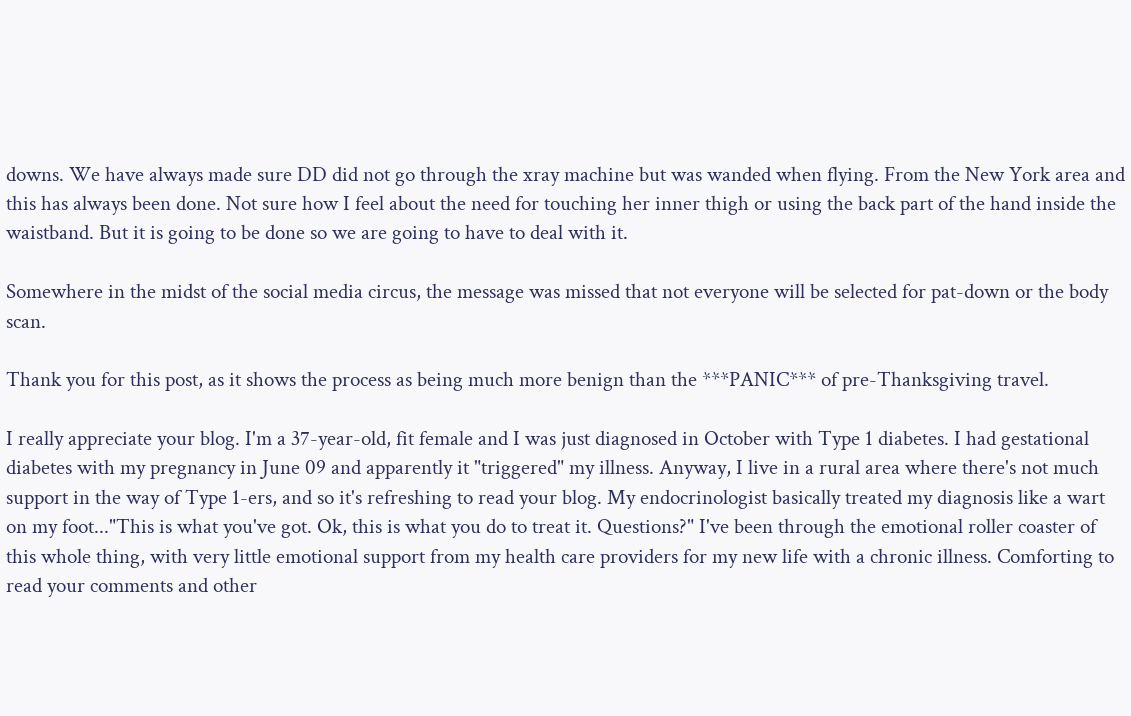downs. We have always made sure DD did not go through the xray machine but was wanded when flying. From the New York area and this has always been done. Not sure how I feel about the need for touching her inner thigh or using the back part of the hand inside the waistband. But it is going to be done so we are going to have to deal with it.

Somewhere in the midst of the social media circus, the message was missed that not everyone will be selected for pat-down or the body scan.

Thank you for this post, as it shows the process as being much more benign than the ***PANIC*** of pre-Thanksgiving travel.

I really appreciate your blog. I'm a 37-year-old, fit female and I was just diagnosed in October with Type 1 diabetes. I had gestational diabetes with my pregnancy in June 09 and apparently it "triggered" my illness. Anyway, I live in a rural area where there's not much support in the way of Type 1-ers, and so it's refreshing to read your blog. My endocrinologist basically treated my diagnosis like a wart on my foot..."This is what you've got. Ok, this is what you do to treat it. Questions?" I've been through the emotional roller coaster of this whole thing, with very little emotional support from my health care providers for my new life with a chronic illness. Comforting to read your comments and other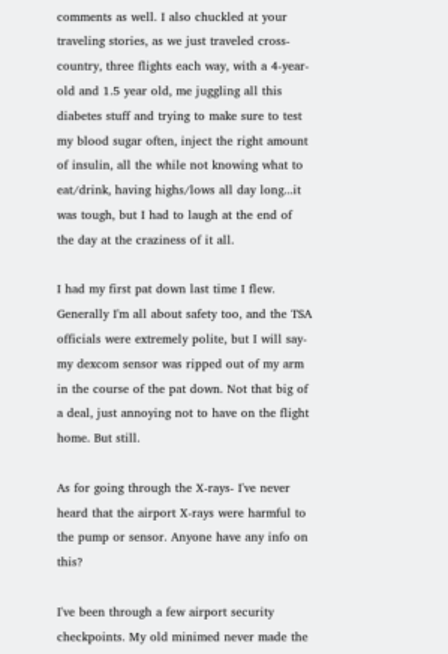comments as well. I also chuckled at your traveling stories, as we just traveled cross-country, three flights each way, with a 4-year-old and 1.5 year old, me juggling all this diabetes stuff and trying to make sure to test my blood sugar often, inject the right amount of insulin, all the while not knowing what to eat/drink, having highs/lows all day long...it was tough, but I had to laugh at the end of the day at the craziness of it all.

I had my first pat down last time I flew. Generally I'm all about safety too, and the TSA officials were extremely polite, but I will say- my dexcom sensor was ripped out of my arm in the course of the pat down. Not that big of a deal, just annoying not to have on the flight home. But still.

As for going through the X-rays- I've never heard that the airport X-rays were harmful to the pump or sensor. Anyone have any info on this?

I've been through a few airport security checkpoints. My old minimed never made the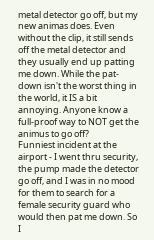metal detector go off, but my new animas does. Even without the clip, it still sends off the metal detector and they usually end up patting me down. While the pat-down isn't the worst thing in the world, it IS a bit annoying. Anyone know a full-proof way to NOT get the animus to go off?
Funniest incident at the airport - I went thru security, the pump made the detector go off, and I was in no mood for them to search for a female security guard who would then pat me down. So I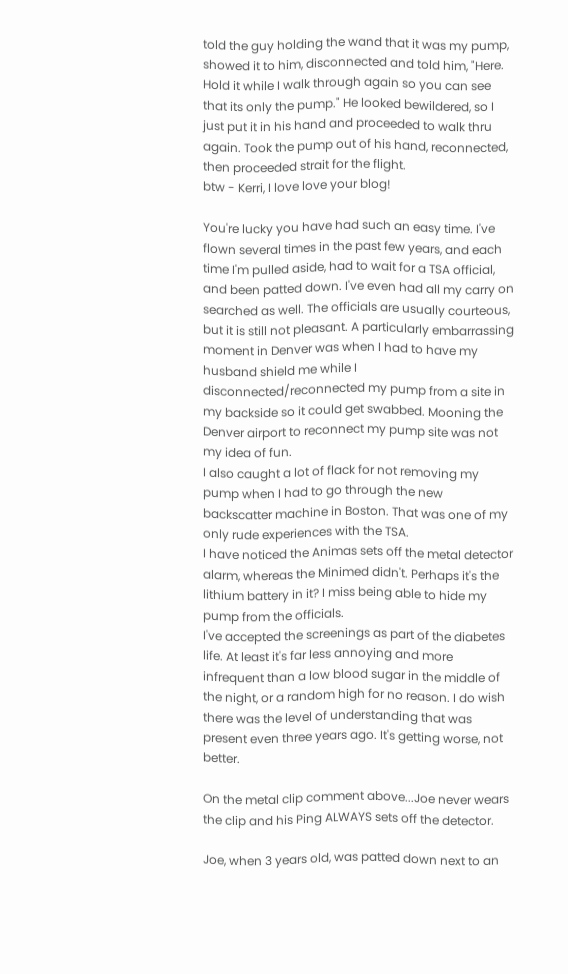told the guy holding the wand that it was my pump, showed it to him, disconnected and told him, "Here. Hold it while I walk through again so you can see that its only the pump." He looked bewildered, so I just put it in his hand and proceeded to walk thru again. Took the pump out of his hand, reconnected, then proceeded strait for the flight.
btw - Kerri, I love love your blog!

You're lucky you have had such an easy time. I've flown several times in the past few years, and each time I'm pulled aside, had to wait for a TSA official, and been patted down. I've even had all my carry on searched as well. The officials are usually courteous, but it is still not pleasant. A particularly embarrassing moment in Denver was when I had to have my husband shield me while I disconnected/reconnected my pump from a site in my backside so it could get swabbed. Mooning the Denver airport to reconnect my pump site was not my idea of fun.
I also caught a lot of flack for not removing my pump when I had to go through the new backscatter machine in Boston. That was one of my only rude experiences with the TSA.
I have noticed the Animas sets off the metal detector alarm, whereas the Minimed didn't. Perhaps it's the lithium battery in it? I miss being able to hide my pump from the officials.
I've accepted the screenings as part of the diabetes life. At least it's far less annoying and more infrequent than a low blood sugar in the middle of the night, or a random high for no reason. I do wish there was the level of understanding that was present even three years ago. It's getting worse, not better.

On the metal clip comment above...Joe never wears the clip and his Ping ALWAYS sets off the detector.

Joe, when 3 years old, was patted down next to an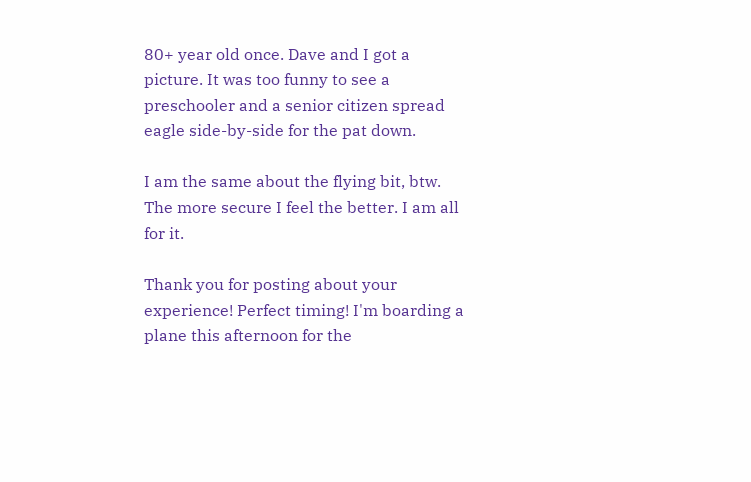80+ year old once. Dave and I got a picture. It was too funny to see a preschooler and a senior citizen spread eagle side-by-side for the pat down.

I am the same about the flying bit, btw. The more secure I feel the better. I am all for it.

Thank you for posting about your experience! Perfect timing! I'm boarding a plane this afternoon for the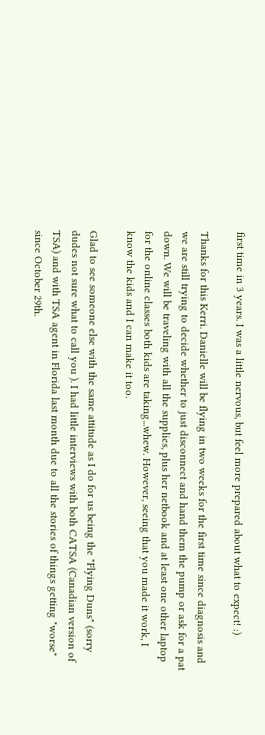first time in 3 years. I was a little nervous, but feel more prepared about what to expect! :)

Thanks for this Kerri. Danielle will be flying in two weeks for the first time since diagnosis and we are still trying to decide whether to just disconnect and hand them the pump or ask for a pat down. We will be traveling with all the supplies, plus her netbook and at least one other laptop for the online classes both kids are taking...whew. However, seeing that you made it work, I know the kids and I can make it too.

Glad to see someone else with the same attitude as I do for us being the "Flying Duns" (sorry dudes not sure what to call you ). I had little interviews with both CATSA (Canadian version of TSA) and with TSA agent in Florida last month due to all the stories of things getting "worse" since October 29th.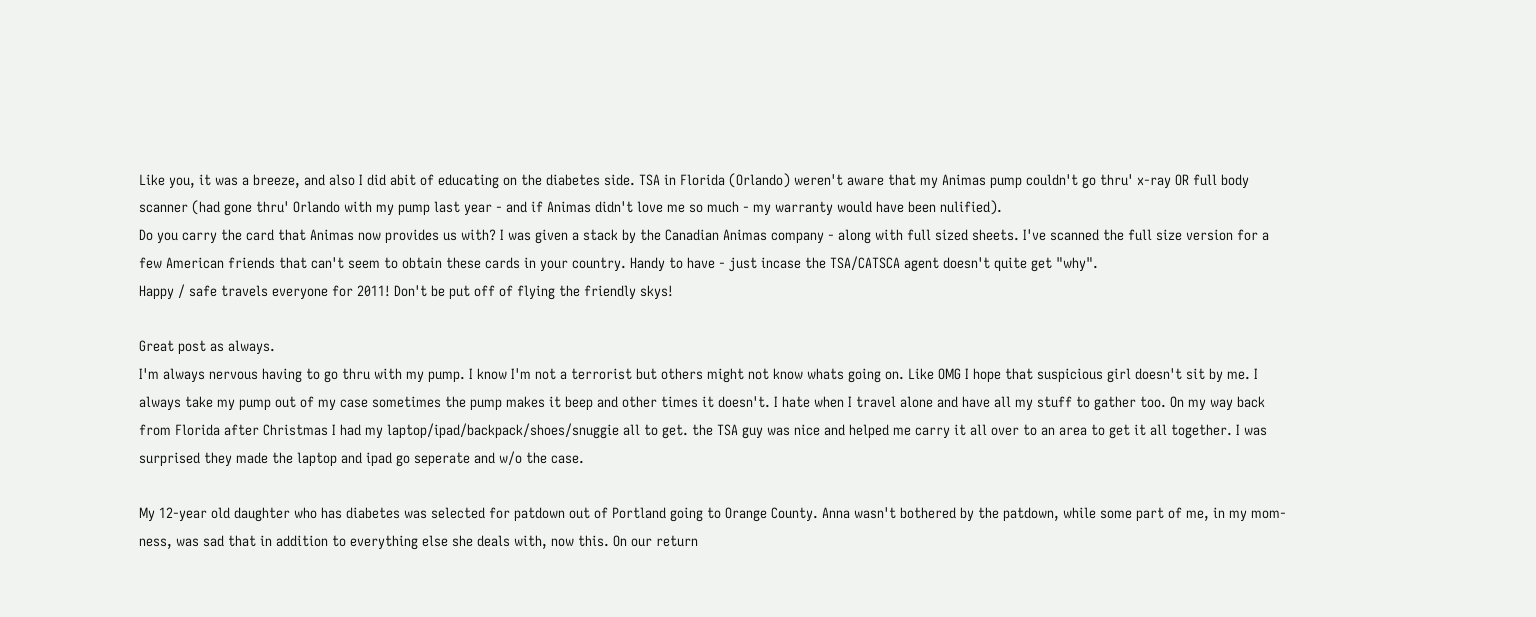Like you, it was a breeze, and also I did abit of educating on the diabetes side. TSA in Florida (Orlando) weren't aware that my Animas pump couldn't go thru' x-ray OR full body scanner (had gone thru' Orlando with my pump last year - and if Animas didn't love me so much - my warranty would have been nulified).
Do you carry the card that Animas now provides us with? I was given a stack by the Canadian Animas company - along with full sized sheets. I've scanned the full size version for a few American friends that can't seem to obtain these cards in your country. Handy to have - just incase the TSA/CATSCA agent doesn't quite get "why".
Happy / safe travels everyone for 2011! Don't be put off of flying the friendly skys!

Great post as always.
I'm always nervous having to go thru with my pump. I know I'm not a terrorist but others might not know whats going on. Like OMG I hope that suspicious girl doesn't sit by me. I always take my pump out of my case sometimes the pump makes it beep and other times it doesn't. I hate when I travel alone and have all my stuff to gather too. On my way back from Florida after Christmas I had my laptop/ipad/backpack/shoes/snuggie all to get. the TSA guy was nice and helped me carry it all over to an area to get it all together. I was surprised they made the laptop and ipad go seperate and w/o the case.

My 12-year old daughter who has diabetes was selected for patdown out of Portland going to Orange County. Anna wasn't bothered by the patdown, while some part of me, in my mom-ness, was sad that in addition to everything else she deals with, now this. On our return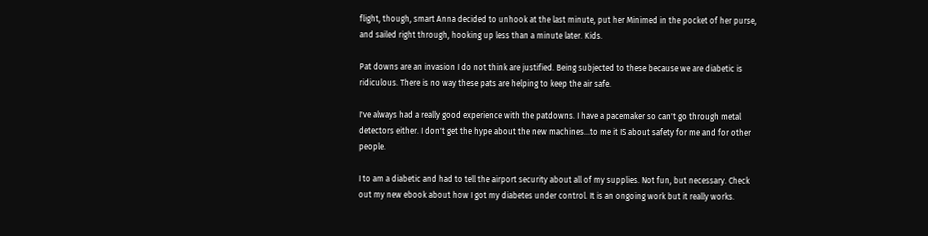flight, though, smart Anna decided to unhook at the last minute, put her Minimed in the pocket of her purse, and sailed right through, hooking up less than a minute later. Kids.

Pat downs are an invasion I do not think are justified. Being subjected to these because we are diabetic is ridiculous. There is no way these pats are helping to keep the air safe.

I've always had a really good experience with the patdowns. I have a pacemaker so can't go through metal detectors either. I don't get the hype about the new machines...to me it IS about safety for me and for other people.

I to am a diabetic and had to tell the airport security about all of my supplies. Not fun, but necessary. Check out my new ebook about how I got my diabetes under control. It is an ongoing work but it really works.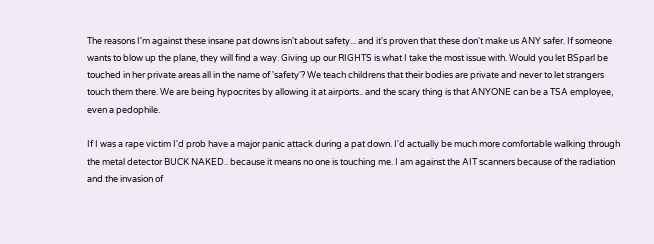The reasons I'm against these insane pat downs isn't about safety... and it's proven that these don't make us ANY safer. If someone wants to blow up the plane, they will find a way. Giving up our RIGHTS is what I take the most issue with. Would you let BSparl be touched in her private areas all in the name of 'safety'? We teach childrens that their bodies are private and never to let strangers touch them there. We are being hypocrites by allowing it at airports.. and the scary thing is that ANYONE can be a TSA employee, even a pedophile.

If I was a rape victim I'd prob have a major panic attack during a pat down. I'd actually be much more comfortable walking through the metal detector BUCK NAKED.. because it means no one is touching me. I am against the AIT scanners because of the radiation and the invasion of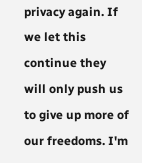privacy again. If we let this continue they will only push us to give up more of our freedoms. I'm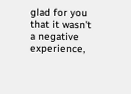glad for you that it wasn't a negative experience,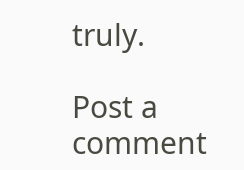truly.

Post a comment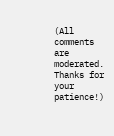(All comments are moderated. Thanks for your patience!)